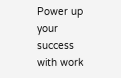Power up your success with work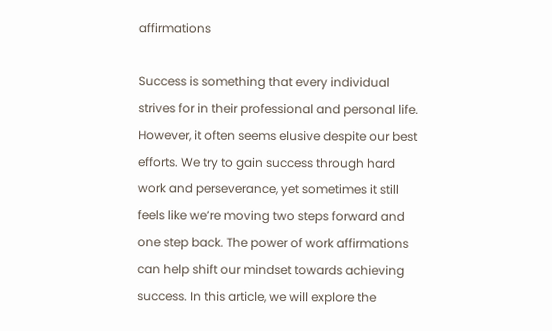affirmations

Success is something that every individual strives for in their professional and personal life. However, it often seems elusive despite our best efforts. We try to gain success through hard work and perseverance, yet sometimes it still feels like we’re moving two steps forward and one step back. The power of work affirmations can help shift our mindset towards achieving success. In this article, we will explore the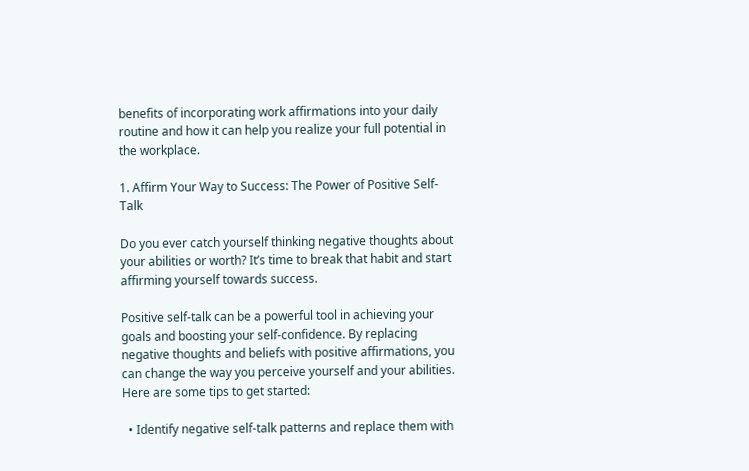benefits of incorporating work affirmations into your daily routine and how it can help you realize your full potential in the workplace.

1. Affirm Your Way to Success: The Power of Positive Self-Talk

Do you ever catch yourself thinking negative thoughts about your abilities or worth? It’s time to break that habit and start affirming yourself towards success.

Positive self-talk can be a powerful tool in achieving your goals and boosting your self-confidence. By replacing negative thoughts and beliefs with positive affirmations, you can change the way you perceive yourself and your abilities. Here are some tips to get started:

  • Identify negative self-talk patterns and replace them with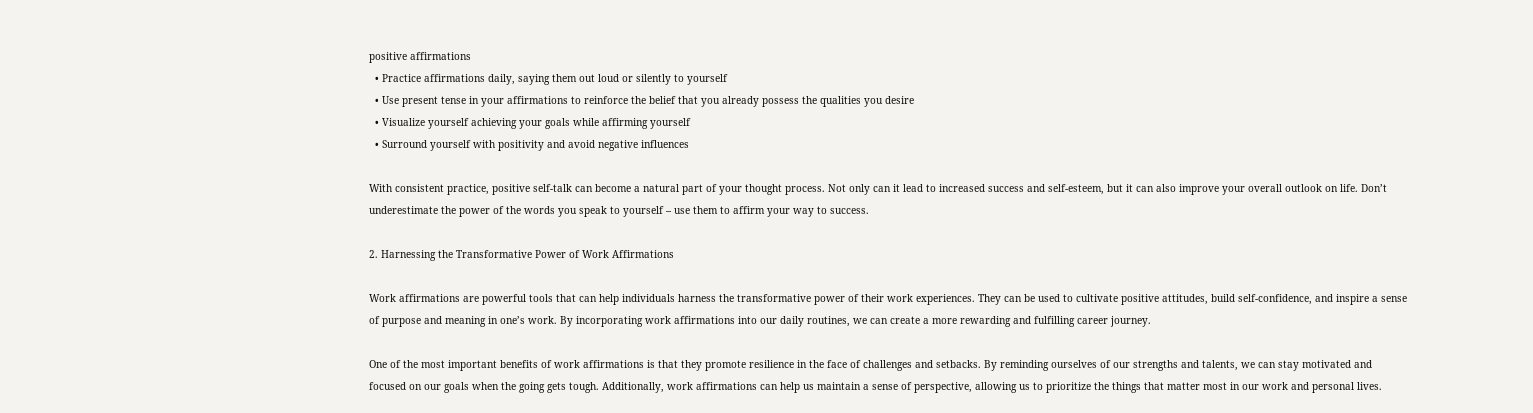positive affirmations
  • Practice affirmations daily, saying them out loud or silently to yourself
  • Use present tense in your affirmations to reinforce the belief that you already possess the qualities you desire
  • Visualize yourself achieving your goals while affirming yourself
  • Surround yourself with positivity and avoid negative influences

With consistent practice, positive self-talk can become a natural part of your thought process. Not only can it lead to increased success and self-esteem, but it can also improve your overall outlook on life. Don’t underestimate the power of the words you speak to yourself – use them to affirm your way to success.

2. Harnessing the Transformative Power of Work Affirmations

Work affirmations are powerful tools that can help individuals harness the transformative power of their work experiences. They can be used to cultivate positive attitudes, build self-confidence, and inspire a sense of purpose and meaning in one’s work. By incorporating work affirmations into our daily routines, we can create a more rewarding and fulfilling career journey.

One of the most important benefits of work affirmations is that they promote resilience in the face of challenges and setbacks. By reminding ourselves of our strengths and talents, we can stay motivated and focused on our goals when the going gets tough. Additionally, work affirmations can help us maintain a sense of perspective, allowing us to prioritize the things that matter most in our work and personal lives.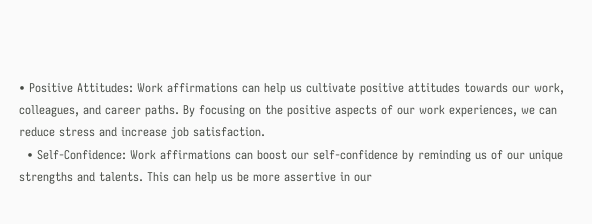• Positive Attitudes: Work affirmations can help us cultivate positive attitudes towards our work, colleagues, and career paths. By focusing on the positive aspects of our work experiences, we can reduce stress and increase job satisfaction.
  • Self-Confidence: Work affirmations can boost our self-confidence by reminding us of our unique strengths and talents. This can help us be more assertive in our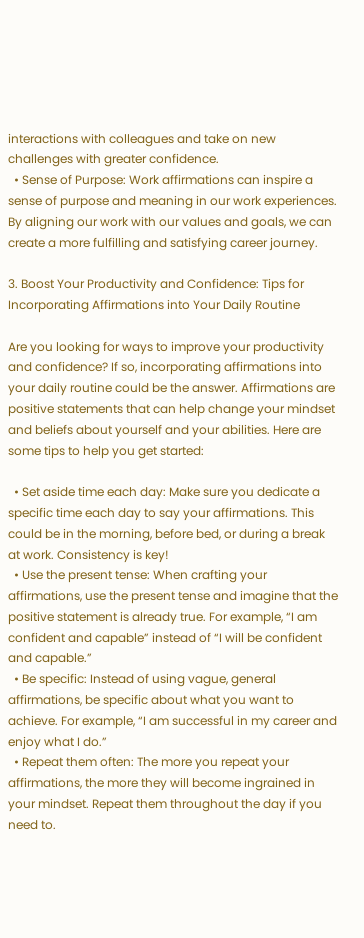interactions with colleagues and take on new challenges with greater confidence.
  • Sense of Purpose: Work affirmations can inspire a sense of purpose and meaning in our work experiences. By aligning our work with our values and goals, we can create a more fulfilling and satisfying career journey.

3. Boost Your Productivity and Confidence: Tips for Incorporating Affirmations into Your Daily Routine

Are you looking for ways to improve your productivity and confidence? If so, incorporating affirmations into your daily routine could be the answer. Affirmations are positive statements that can help change your mindset and beliefs about yourself and your abilities. Here are some tips to help you get started:

  • Set aside time each day: Make sure you dedicate a specific time each day to say your affirmations. This could be in the morning, before bed, or during a break at work. Consistency is key!
  • Use the present tense: When crafting your affirmations, use the present tense and imagine that the positive statement is already true. For example, “I am confident and capable” instead of “I will be confident and capable.”
  • Be specific: Instead of using vague, general affirmations, be specific about what you want to achieve. For example, “I am successful in my career and enjoy what I do.”
  • Repeat them often: The more you repeat your affirmations, the more they will become ingrained in your mindset. Repeat them throughout the day if you need to.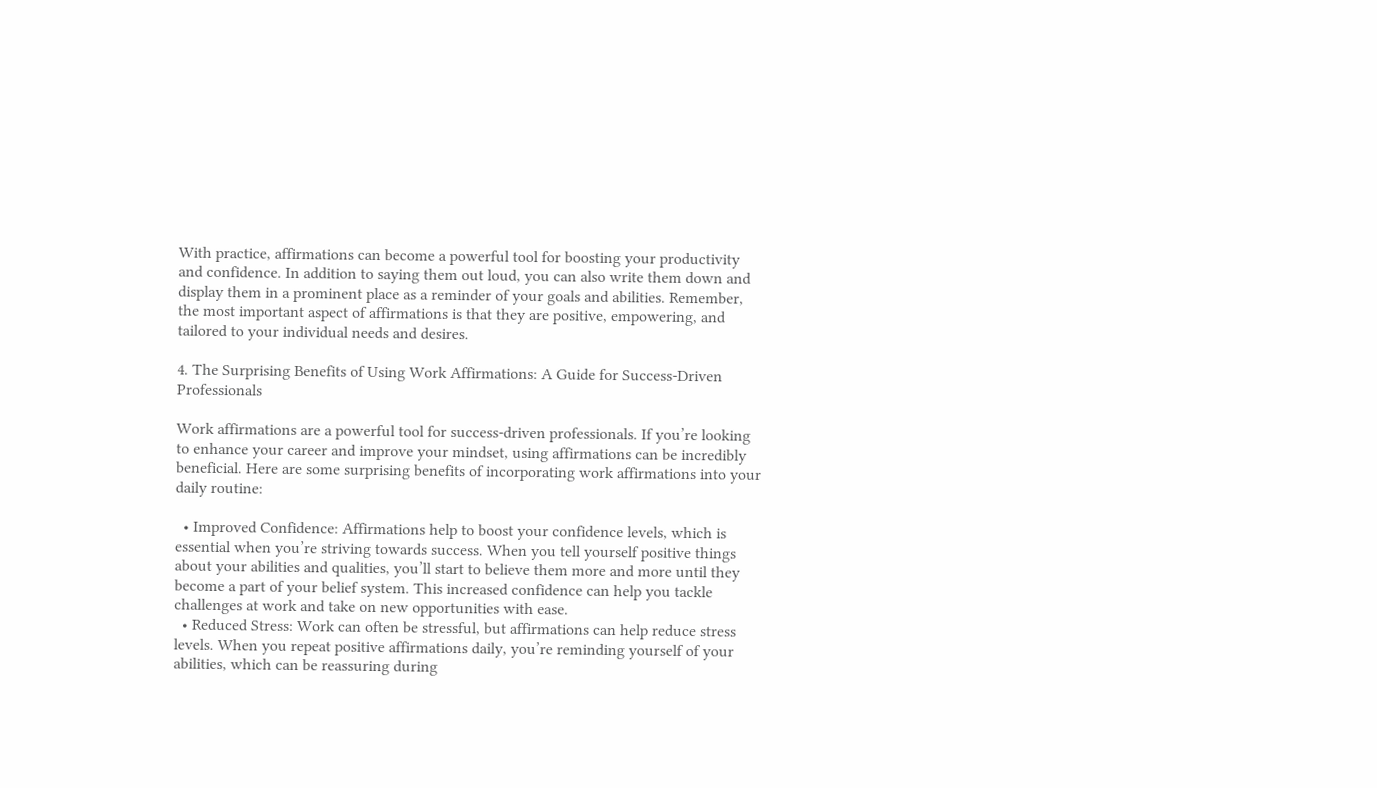With practice, affirmations can become a powerful tool for boosting your productivity and confidence. In addition to saying them out loud, you can also write them down and display them in a prominent place as a reminder of your goals and abilities. Remember, the most important aspect of affirmations is that they are positive, empowering, and tailored to your individual needs and desires.

4. The Surprising Benefits of Using Work Affirmations: A Guide for Success-Driven Professionals

Work affirmations are a powerful tool for success-driven professionals. If you’re looking to enhance your career and improve your mindset, using affirmations can be incredibly beneficial. Here are some surprising benefits of incorporating work affirmations into your daily routine:

  • Improved Confidence: Affirmations help to boost your confidence levels, which is essential when you’re striving towards success. When you tell yourself positive things about your abilities and qualities, you’ll start to believe them more and more until they become a part of your belief system. This increased confidence can help you tackle challenges at work and take on new opportunities with ease.
  • Reduced Stress: Work can often be stressful, but affirmations can help reduce stress levels. When you repeat positive affirmations daily, you’re reminding yourself of your abilities, which can be reassuring during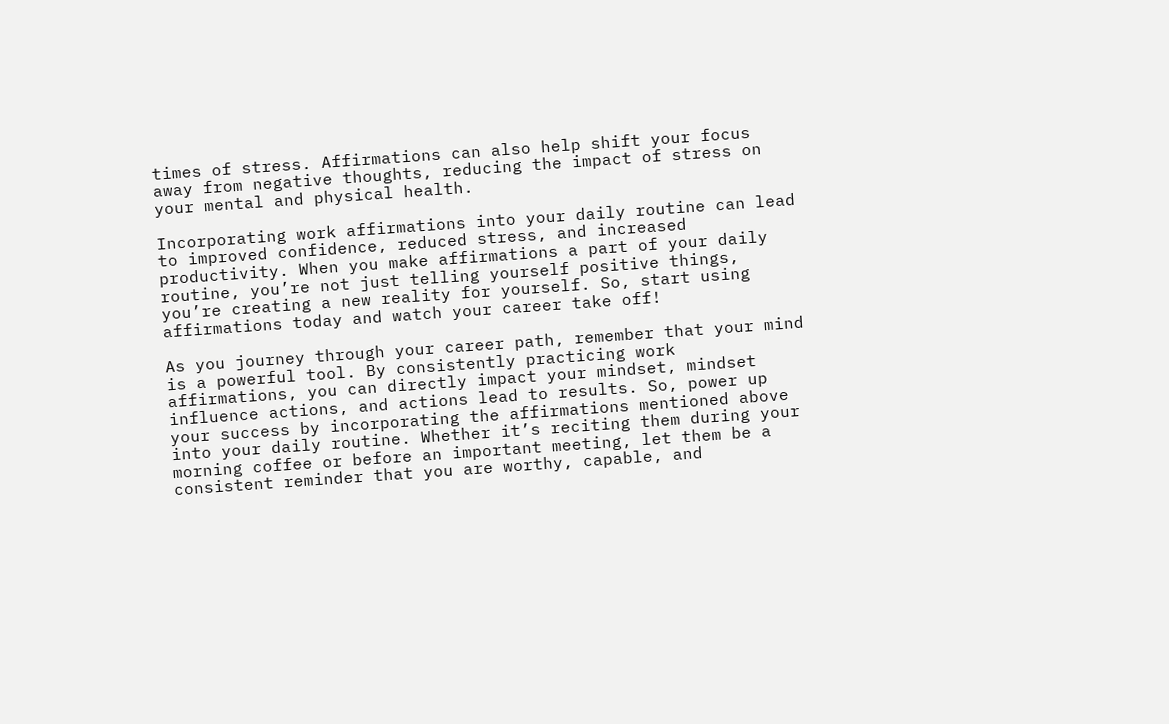times of stress. Affirmations can also help shift your focus away from negative thoughts, reducing the impact of stress on your mental and physical health.

Incorporating work affirmations into your daily routine can lead to improved confidence, reduced stress, and increased productivity. When you make affirmations a part of your daily routine, you’re not just telling yourself positive things, you’re creating a new reality for yourself. So, start using affirmations today and watch your career take off!

As you journey through your career path, remember that your mind is a powerful tool. By consistently practicing work affirmations, you can directly impact your mindset, mindset influence actions, and actions lead to results. So, power up your success by incorporating the affirmations mentioned above into your daily routine. Whether it’s reciting them during your morning coffee or before an important meeting, let them be a consistent reminder that you are worthy, capable, and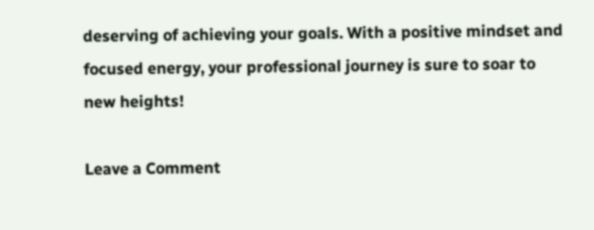deserving of achieving your goals. With a positive mindset and focused energy, your professional journey is sure to soar to new heights!

Leave a Comment